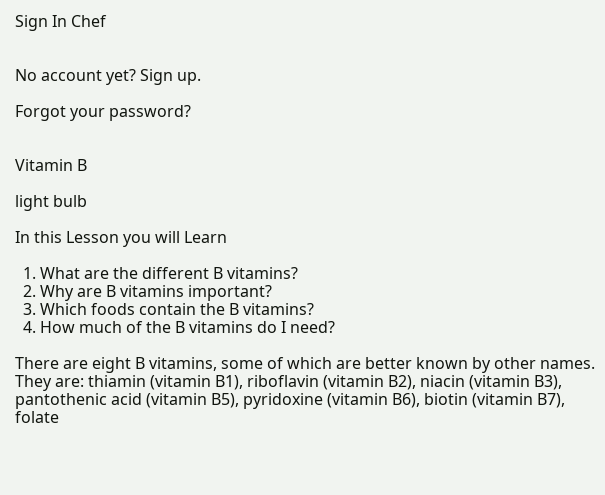Sign In Chef


No account yet? Sign up.

Forgot your password?


Vitamin B

light bulb

In this Lesson you will Learn

  1. What are the different B vitamins?
  2. Why are B vitamins important?
  3. Which foods contain the B vitamins?
  4. How much of the B vitamins do I need?

There are eight B vitamins, some of which are better known by other names. They are: thiamin (vitamin B1), riboflavin (vitamin B2), niacin (vitamin B3), pantothenic acid (vitamin B5), pyridoxine (vitamin B6), biotin (vitamin B7), folate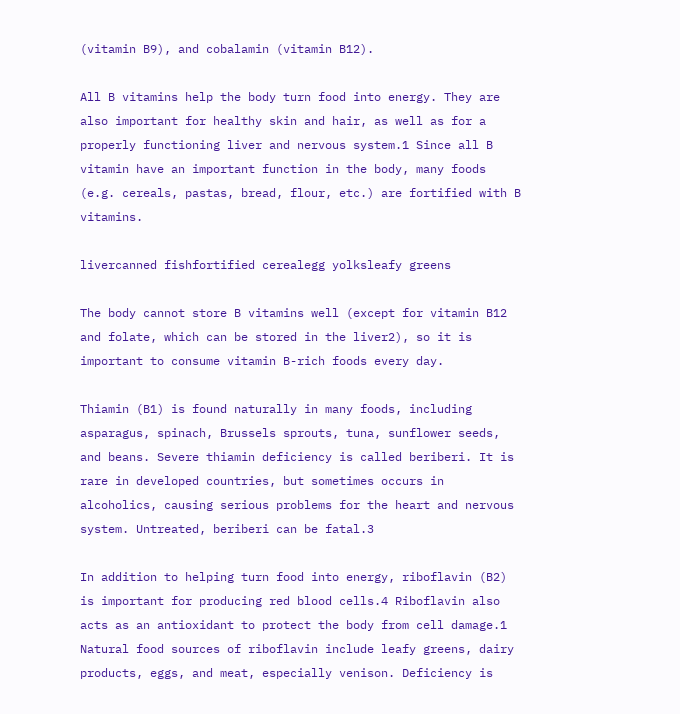(vitamin B9), and cobalamin (vitamin B12).

All B vitamins help the body turn food into energy. They are also important for healthy skin and hair, as well as for a properly functioning liver and nervous system.1 Since all B vitamin have an important function in the body, many foods (e.g. cereals, pastas, bread, flour, etc.) are fortified with B vitamins.

livercanned fishfortified cerealegg yolksleafy greens

The body cannot store B vitamins well (except for vitamin B12 and folate, which can be stored in the liver2), so it is important to consume vitamin B-rich foods every day.

Thiamin (B1) is found naturally in many foods, including asparagus, spinach, Brussels sprouts, tuna, sunflower seeds, and beans. Severe thiamin deficiency is called beriberi. It is rare in developed countries, but sometimes occurs in alcoholics, causing serious problems for the heart and nervous system. Untreated, beriberi can be fatal.3

In addition to helping turn food into energy, riboflavin (B2) is important for producing red blood cells.4 Riboflavin also acts as an antioxidant to protect the body from cell damage.1 Natural food sources of riboflavin include leafy greens, dairy products, eggs, and meat, especially venison. Deficiency is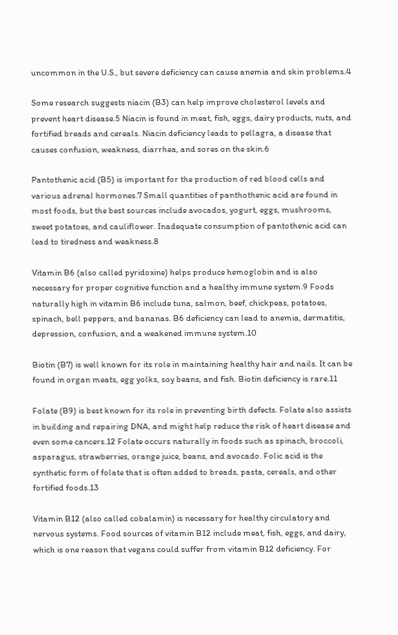uncommon in the U.S., but severe deficiency can cause anemia and skin problems.4

Some research suggests niacin (B3) can help improve cholesterol levels and prevent heart disease.5 Niacin is found in meat, fish, eggs, dairy products, nuts, and fortified breads and cereals. Niacin deficiency leads to pellagra, a disease that causes confusion, weakness, diarrhea, and sores on the skin.6

Pantothenic acid (B5) is important for the production of red blood cells and various adrenal hormones.7 Small quantities of panthothenic acid are found in most foods, but the best sources include avocados, yogurt, eggs, mushrooms, sweet potatoes, and cauliflower. Inadequate consumption of pantothenic acid can lead to tiredness and weakness.8

Vitamin B6 (also called pyridoxine) helps produce hemoglobin and is also necessary for proper cognitive function and a healthy immune system.9 Foods naturally high in vitamin B6 include tuna, salmon, beef, chickpeas, potatoes, spinach, bell peppers, and bananas. B6 deficiency can lead to anemia, dermatitis, depression, confusion, and a weakened immune system.10

Biotin (B7) is well known for its role in maintaining healthy hair and nails. It can be found in organ meats, egg yolks, soy beans, and fish. Biotin deficiency is rare.11

Folate (B9) is best known for its role in preventing birth defects. Folate also assists in building and repairing DNA, and might help reduce the risk of heart disease and even some cancers.12 Folate occurs naturally in foods such as spinach, broccoli, asparagus, strawberries, orange juice, beans, and avocado. Folic acid is the synthetic form of folate that is often added to breads, pasta, cereals, and other fortified foods.13

Vitamin B12 (also called cobalamin) is necessary for healthy circulatory and nervous systems. Food sources of vitamin B12 include meat, fish, eggs, and dairy, which is one reason that vegans could suffer from vitamin B12 deficiency. For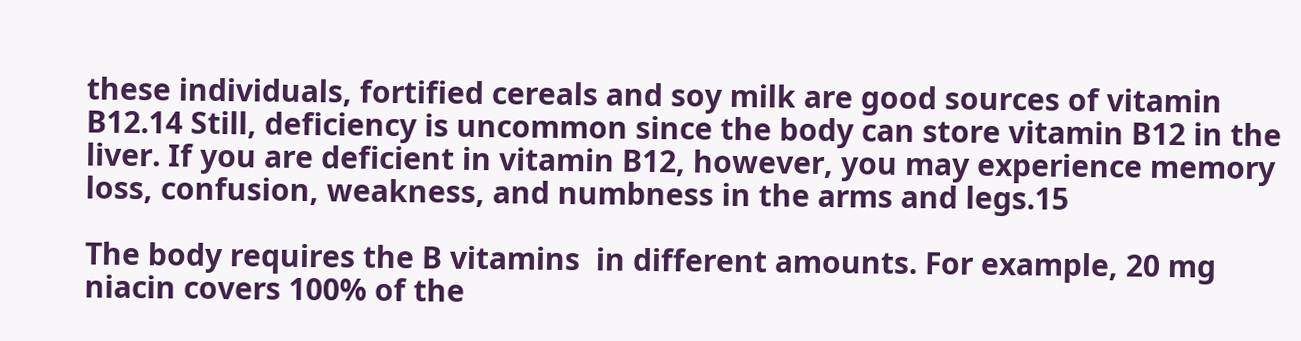these individuals, fortified cereals and soy milk are good sources of vitamin B12.14 Still, deficiency is uncommon since the body can store vitamin B12 in the liver. If you are deficient in vitamin B12, however, you may experience memory loss, confusion, weakness, and numbness in the arms and legs.15

The body requires the B vitamins  in different amounts. For example, 20 mg niacin covers 100% of the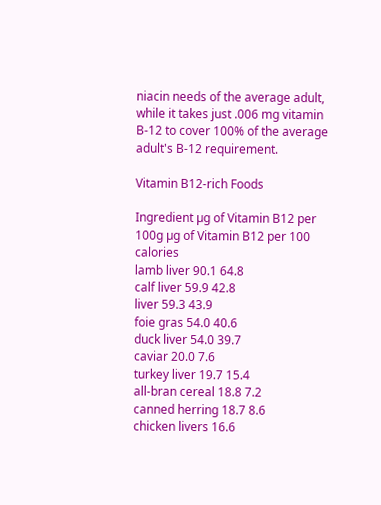niacin needs of the average adult, while it takes just .006 mg vitamin B-12 to cover 100% of the average adult's B-12 requirement.

Vitamin B12-rich Foods

Ingredient µg of Vitamin B12 per 100g µg of Vitamin B12 per 100 calories
lamb liver 90.1 64.8
calf liver 59.9 42.8
liver 59.3 43.9
foie gras 54.0 40.6
duck liver 54.0 39.7
caviar 20.0 7.6
turkey liver 19.7 15.4
all-bran cereal 18.8 7.2
canned herring 18.7 8.6
chicken livers 16.6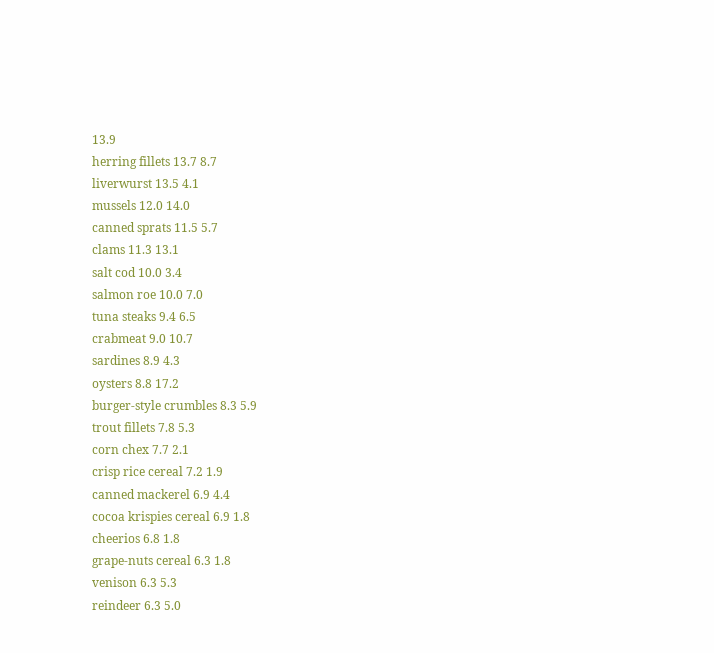13.9
herring fillets 13.7 8.7
liverwurst 13.5 4.1
mussels 12.0 14.0
canned sprats 11.5 5.7
clams 11.3 13.1
salt cod 10.0 3.4
salmon roe 10.0 7.0
tuna steaks 9.4 6.5
crabmeat 9.0 10.7
sardines 8.9 4.3
oysters 8.8 17.2
burger-style crumbles 8.3 5.9
trout fillets 7.8 5.3
corn chex 7.7 2.1
crisp rice cereal 7.2 1.9
canned mackerel 6.9 4.4
cocoa krispies cereal 6.9 1.8
cheerios 6.8 1.8
grape-nuts cereal 6.3 1.8
venison 6.3 5.3
reindeer 6.3 5.0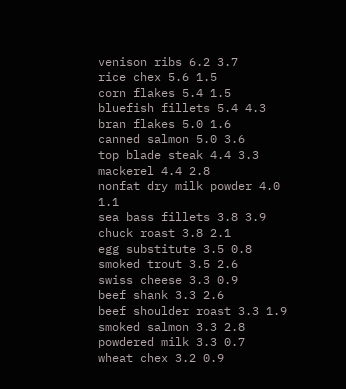venison ribs 6.2 3.7
rice chex 5.6 1.5
corn flakes 5.4 1.5
bluefish fillets 5.4 4.3
bran flakes 5.0 1.6
canned salmon 5.0 3.6
top blade steak 4.4 3.3
mackerel 4.4 2.8
nonfat dry milk powder 4.0 1.1
sea bass fillets 3.8 3.9
chuck roast 3.8 2.1
egg substitute 3.5 0.8
smoked trout 3.5 2.6
swiss cheese 3.3 0.9
beef shank 3.3 2.6
beef shoulder roast 3.3 1.9
smoked salmon 3.3 2.8
powdered milk 3.3 0.7
wheat chex 3.2 0.9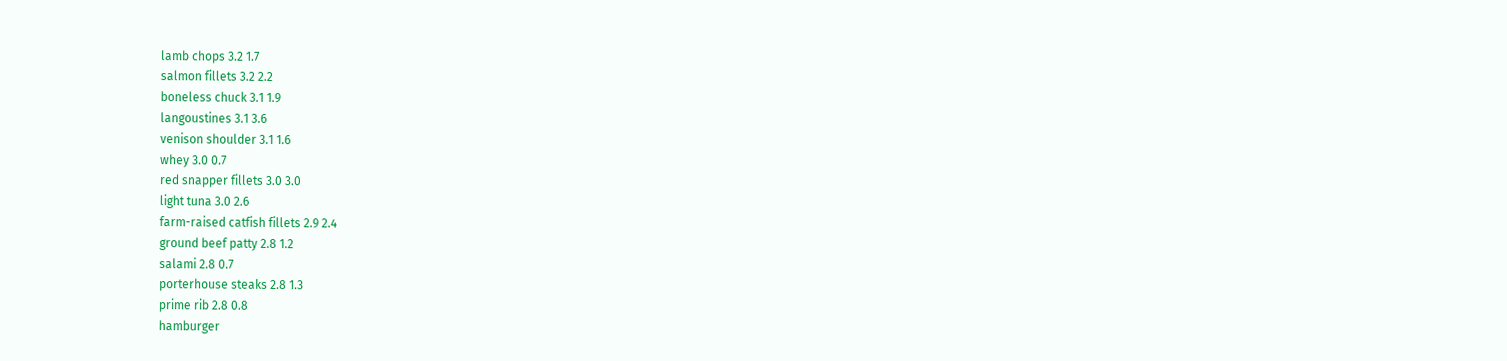lamb chops 3.2 1.7
salmon fillets 3.2 2.2
boneless chuck 3.1 1.9
langoustines 3.1 3.6
venison shoulder 3.1 1.6
whey 3.0 0.7
red snapper fillets 3.0 3.0
light tuna 3.0 2.6
farm-raised catfish fillets 2.9 2.4
ground beef patty 2.8 1.2
salami 2.8 0.7
porterhouse steaks 2.8 1.3
prime rib 2.8 0.8
hamburger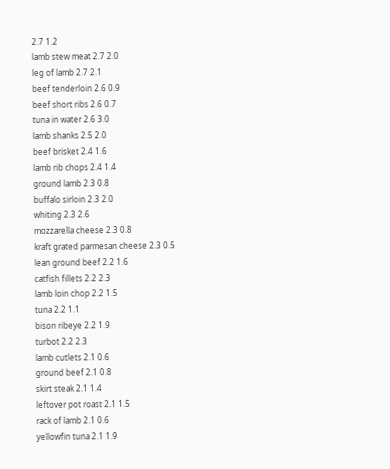2.7 1.2
lamb stew meat 2.7 2.0
leg of lamb 2.7 2.1
beef tenderloin 2.6 0.9
beef short ribs 2.6 0.7
tuna in water 2.6 3.0
lamb shanks 2.5 2.0
beef brisket 2.4 1.6
lamb rib chops 2.4 1.4
ground lamb 2.3 0.8
buffalo sirloin 2.3 2.0
whiting 2.3 2.6
mozzarella cheese 2.3 0.8
kraft grated parmesan cheese 2.3 0.5
lean ground beef 2.2 1.6
catfish fillets 2.2 2.3
lamb loin chop 2.2 1.5
tuna 2.2 1.1
bison ribeye 2.2 1.9
turbot 2.2 2.3
lamb cutlets 2.1 0.6
ground beef 2.1 0.8
skirt steak 2.1 1.4
leftover pot roast 2.1 1.5
rack of lamb 2.1 0.6
yellowfin tuna 2.1 1.9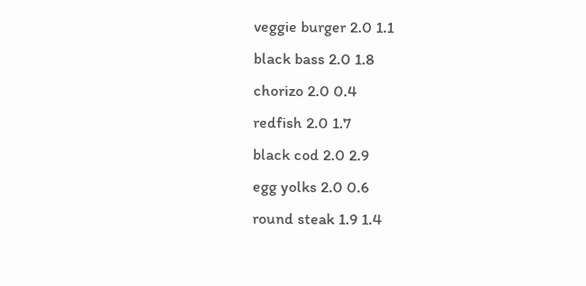veggie burger 2.0 1.1
black bass 2.0 1.8
chorizo 2.0 0.4
redfish 2.0 1.7
black cod 2.0 2.9
egg yolks 2.0 0.6
round steak 1.9 1.4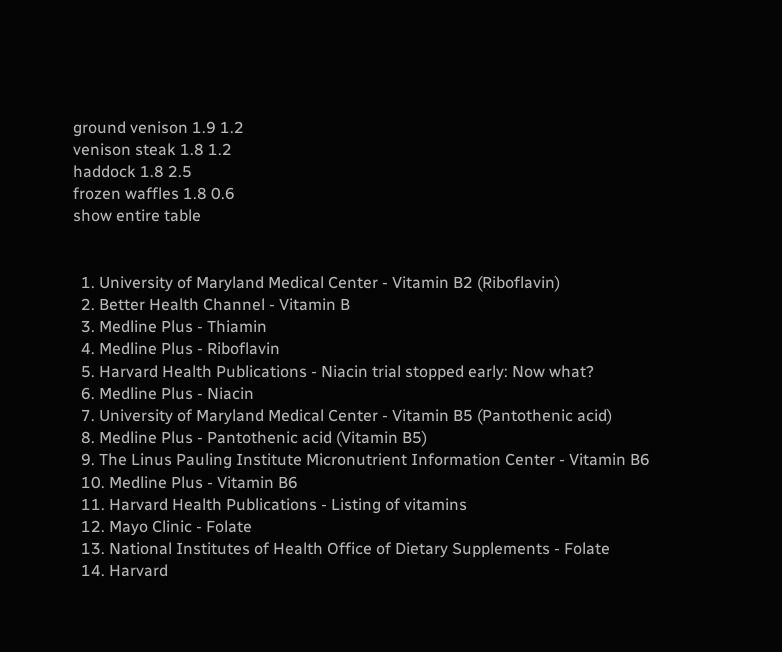ground venison 1.9 1.2
venison steak 1.8 1.2
haddock 1.8 2.5
frozen waffles 1.8 0.6
show entire table


  1. University of Maryland Medical Center - Vitamin B2 (Riboflavin)
  2. Better Health Channel - Vitamin B
  3. Medline Plus - Thiamin
  4. Medline Plus - Riboflavin
  5. Harvard Health Publications - Niacin trial stopped early: Now what?
  6. Medline Plus - Niacin
  7. University of Maryland Medical Center - Vitamin B5 (Pantothenic acid)
  8. Medline Plus - Pantothenic acid (Vitamin B5)
  9. The Linus Pauling Institute Micronutrient Information Center - Vitamin B6
  10. Medline Plus - Vitamin B6
  11. Harvard Health Publications - Listing of vitamins
  12. Mayo Clinic - Folate
  13. National Institutes of Health Office of Dietary Supplements - Folate
  14. Harvard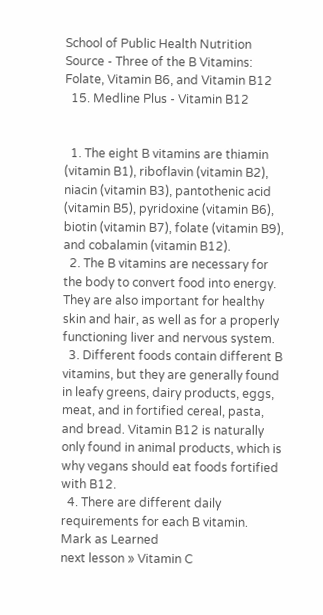School of Public Health Nutrition Source - Three of the B Vitamins: Folate, Vitamin B6, and Vitamin B12
  15. Medline Plus - Vitamin B12


  1. The eight B vitamins are thiamin (vitamin B1), riboflavin (vitamin B2), niacin (vitamin B3), pantothenic acid (vitamin B5), pyridoxine (vitamin B6), biotin (vitamin B7), folate (vitamin B9), and cobalamin (vitamin B12).
  2. The B vitamins are necessary for the body to convert food into energy. They are also important for healthy skin and hair, as well as for a properly functioning liver and nervous system.
  3. Different foods contain different B vitamins, but they are generally found in leafy greens, dairy products, eggs, meat, and in fortified cereal, pasta, and bread. Vitamin B12 is naturally only found in animal products, which is why vegans should eat foods fortified with B12.
  4. There are different daily requirements for each B vitamin.
Mark as Learned
next lesson » Vitamin C